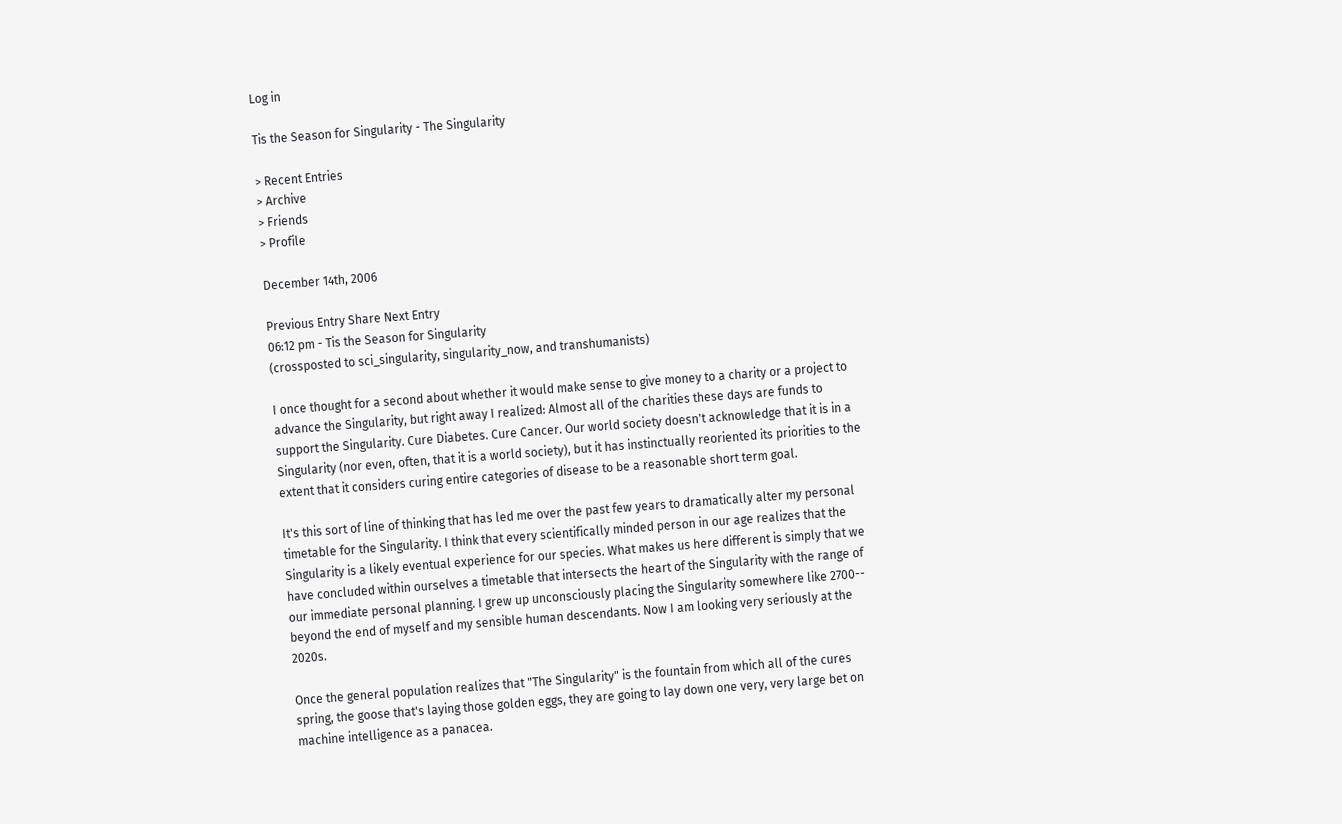Log in

Tis the Season for Singularity - The Singularity

> Recent Entries
> Archive
> Friends
> Profile

December 14th, 2006

Previous Entry Share Next Entry
06:12 pm - Tis the Season for Singularity
(crossposted to sci_singularity, singularity_now, and transhumanists)

I once thought for a second about whether it would make sense to give money to a charity or a project to advance the Singularity, but right away I realized: Almost all of the charities these days are funds to support the Singularity. Cure Diabetes. Cure Cancer. Our world society doesn't acknowledge that it is in a Singularity (nor even, often, that it is a world society), but it has instinctually reoriented its priorities to the extent that it considers curing entire categories of disease to be a reasonable short term goal.

It's this sort of line of thinking that has led me over the past few years to dramatically alter my personal timetable for the Singularity. I think that every scientifically minded person in our age realizes that the Singularity is a likely eventual experience for our species. What makes us here different is simply that we have concluded within ourselves a timetable that intersects the heart of the Singularity with the range of our immediate personal planning. I grew up unconsciously placing the Singularity somewhere like 2700-- beyond the end of myself and my sensible human descendants. Now I am looking very seriously at the 2020s.

Once the general population realizes that "The Singularity" is the fountain from which all of the cures spring, the goose that's laying those golden eggs, they are going to lay down one very, very large bet on machine intelligence as a panacea.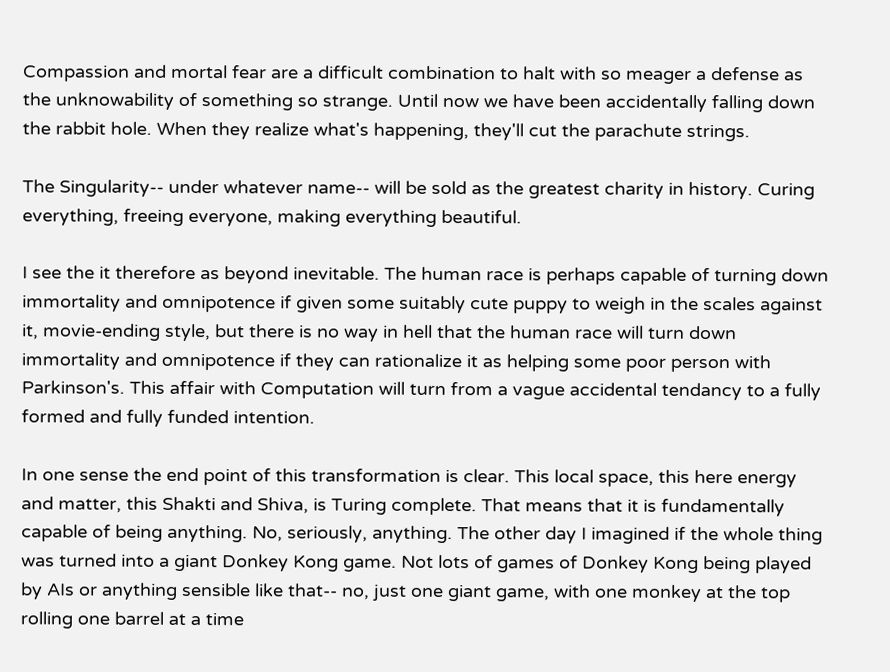Compassion and mortal fear are a difficult combination to halt with so meager a defense as the unknowability of something so strange. Until now we have been accidentally falling down the rabbit hole. When they realize what's happening, they'll cut the parachute strings.

The Singularity-- under whatever name-- will be sold as the greatest charity in history. Curing everything, freeing everyone, making everything beautiful.

I see the it therefore as beyond inevitable. The human race is perhaps capable of turning down immortality and omnipotence if given some suitably cute puppy to weigh in the scales against it, movie-ending style, but there is no way in hell that the human race will turn down immortality and omnipotence if they can rationalize it as helping some poor person with Parkinson's. This affair with Computation will turn from a vague accidental tendancy to a fully formed and fully funded intention.

In one sense the end point of this transformation is clear. This local space, this here energy and matter, this Shakti and Shiva, is Turing complete. That means that it is fundamentally capable of being anything. No, seriously, anything. The other day I imagined if the whole thing was turned into a giant Donkey Kong game. Not lots of games of Donkey Kong being played by AIs or anything sensible like that-- no, just one giant game, with one monkey at the top rolling one barrel at a time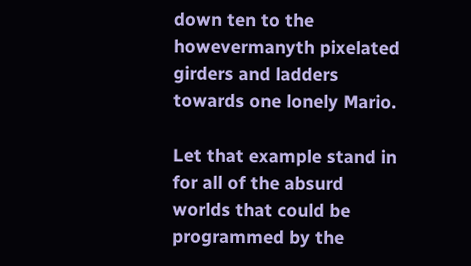down ten to the howevermanyth pixelated girders and ladders towards one lonely Mario.

Let that example stand in for all of the absurd worlds that could be programmed by the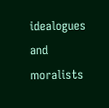idealogues and moralists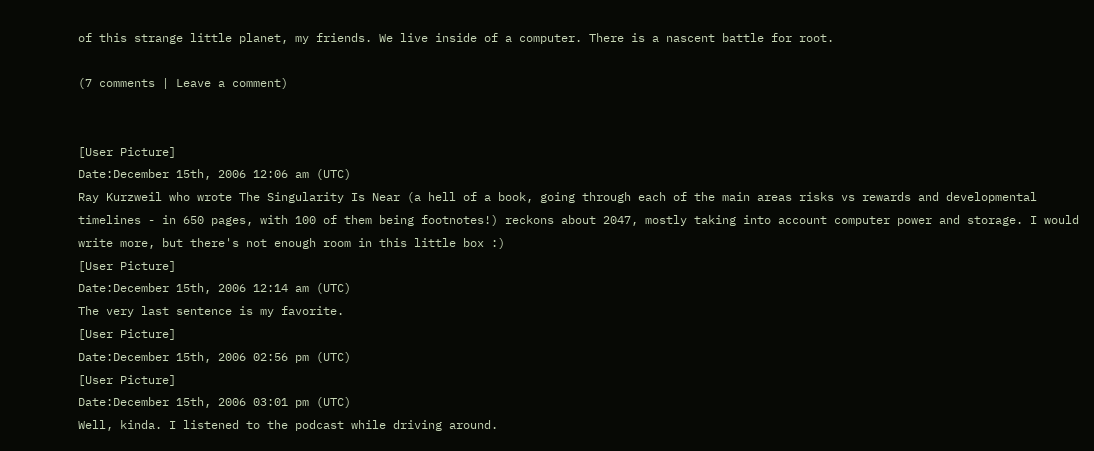of this strange little planet, my friends. We live inside of a computer. There is a nascent battle for root.

(7 comments | Leave a comment)


[User Picture]
Date:December 15th, 2006 12:06 am (UTC)
Ray Kurzweil who wrote The Singularity Is Near (a hell of a book, going through each of the main areas risks vs rewards and developmental timelines - in 650 pages, with 100 of them being footnotes!) reckons about 2047, mostly taking into account computer power and storage. I would write more, but there's not enough room in this little box :)
[User Picture]
Date:December 15th, 2006 12:14 am (UTC)
The very last sentence is my favorite.
[User Picture]
Date:December 15th, 2006 02:56 pm (UTC)
[User Picture]
Date:December 15th, 2006 03:01 pm (UTC)
Well, kinda. I listened to the podcast while driving around.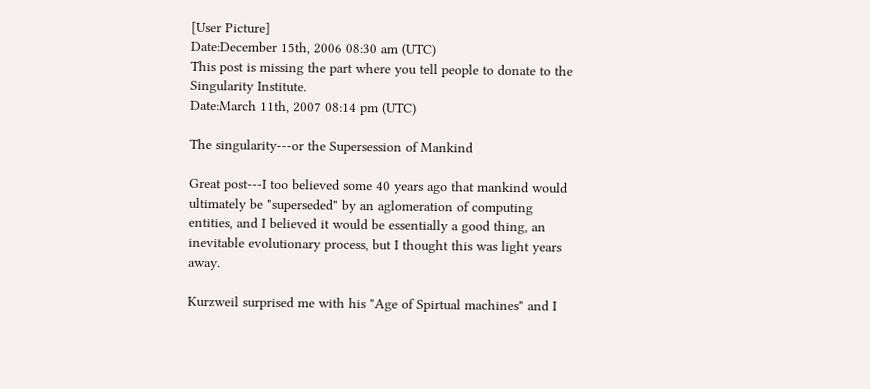[User Picture]
Date:December 15th, 2006 08:30 am (UTC)
This post is missing the part where you tell people to donate to the Singularity Institute.
Date:March 11th, 2007 08:14 pm (UTC)

The singularity---or the Supersession of Mankind

Great post---I too believed some 40 years ago that mankind would ultimately be "superseded" by an aglomeration of computing entities, and I believed it would be essentially a good thing, an inevitable evolutionary process, but I thought this was light years away.

Kurzweil surprised me with his "Age of Spirtual machines" and I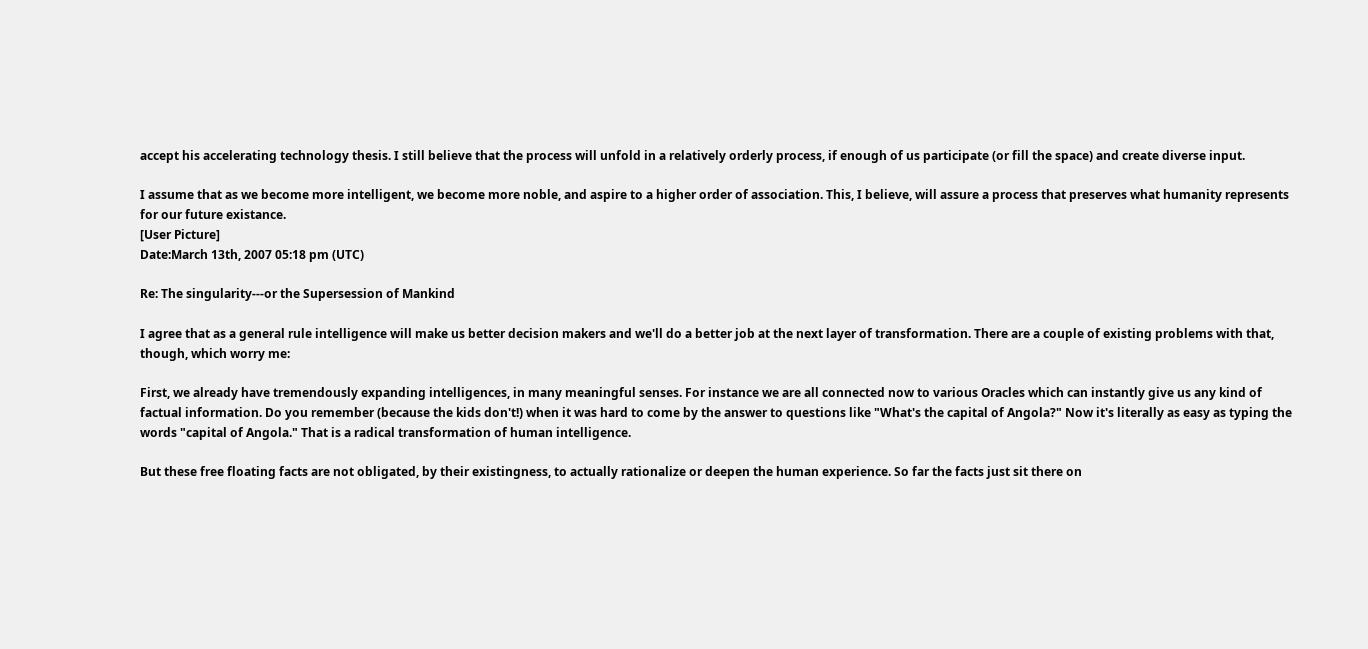accept his accelerating technology thesis. I still believe that the process will unfold in a relatively orderly process, if enough of us participate (or fill the space) and create diverse input.

I assume that as we become more intelligent, we become more noble, and aspire to a higher order of association. This, I believe, will assure a process that preserves what humanity represents for our future existance.
[User Picture]
Date:March 13th, 2007 05:18 pm (UTC)

Re: The singularity---or the Supersession of Mankind

I agree that as a general rule intelligence will make us better decision makers and we'll do a better job at the next layer of transformation. There are a couple of existing problems with that, though, which worry me:

First, we already have tremendously expanding intelligences, in many meaningful senses. For instance we are all connected now to various Oracles which can instantly give us any kind of factual information. Do you remember (because the kids don't!) when it was hard to come by the answer to questions like "What's the capital of Angola?" Now it's literally as easy as typing the words "capital of Angola." That is a radical transformation of human intelligence.

But these free floating facts are not obligated, by their existingness, to actually rationalize or deepen the human experience. So far the facts just sit there on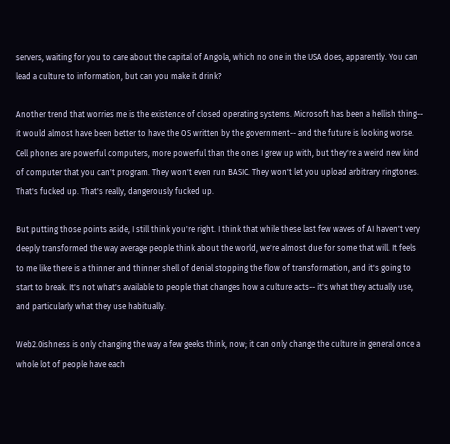servers, waiting for you to care about the capital of Angola, which no one in the USA does, apparently. You can lead a culture to information, but can you make it drink?

Another trend that worries me is the existence of closed operating systems. Microsoft has been a hellish thing-- it would almost have been better to have the OS written by the government-- and the future is looking worse. Cell phones are powerful computers, more powerful than the ones I grew up with, but they're a weird new kind of computer that you can't program. They won't even run BASIC. They won't let you upload arbitrary ringtones. That's fucked up. That's really, dangerously fucked up.

But putting those points aside, I still think you're right. I think that while these last few waves of AI haven't very deeply transformed the way average people think about the world, we're almost due for some that will. It feels to me like there is a thinner and thinner shell of denial stopping the flow of transformation, and it's going to start to break. It's not what's available to people that changes how a culture acts-- it's what they actually use, and particularly what they use habitually.

Web2.0ishness is only changing the way a few geeks think, now; it can only change the culture in general once a whole lot of people have each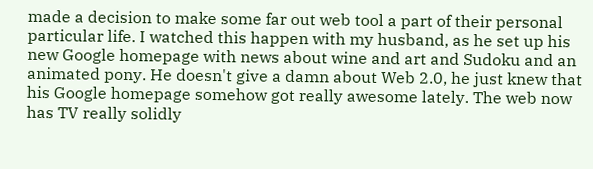made a decision to make some far out web tool a part of their personal particular life. I watched this happen with my husband, as he set up his new Google homepage with news about wine and art and Sudoku and an animated pony. He doesn't give a damn about Web 2.0, he just knew that his Google homepage somehow got really awesome lately. The web now has TV really solidly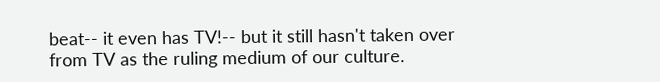beat-- it even has TV!-- but it still hasn't taken over from TV as the ruling medium of our culture.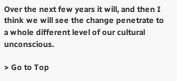Over the next few years it will, and then I think we will see the change penetrate to a whole different level of our cultural unconscious.

> Go to Top